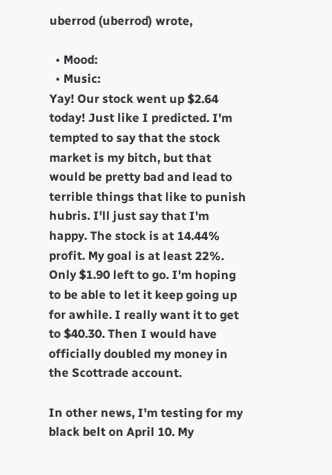uberrod (uberrod) wrote,

  • Mood:
  • Music:
Yay! Our stock went up $2.64 today! Just like I predicted. I'm tempted to say that the stock market is my bitch, but that would be pretty bad and lead to terrible things that like to punish hubris. I'll just say that I'm happy. The stock is at 14.44% profit. My goal is at least 22%. Only $1.90 left to go. I'm hoping to be able to let it keep going up for awhile. I really want it to get to $40.30. Then I would have officially doubled my money in the Scottrade account.

In other news, I'm testing for my black belt on April 10. My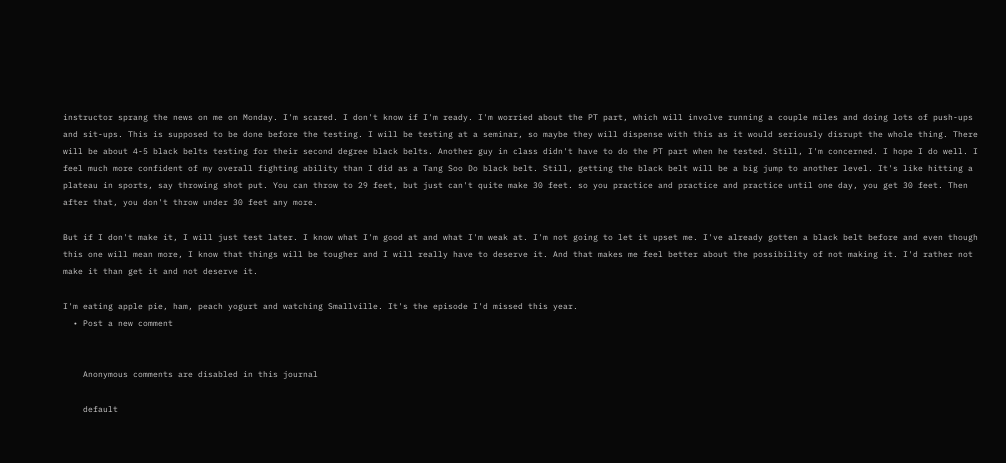instructor sprang the news on me on Monday. I'm scared. I don't know if I'm ready. I'm worried about the PT part, which will involve running a couple miles and doing lots of push-ups and sit-ups. This is supposed to be done before the testing. I will be testing at a seminar, so maybe they will dispense with this as it would seriously disrupt the whole thing. There will be about 4-5 black belts testing for their second degree black belts. Another guy in class didn't have to do the PT part when he tested. Still, I'm concerned. I hope I do well. I feel much more confident of my overall fighting ability than I did as a Tang Soo Do black belt. Still, getting the black belt will be a big jump to another level. It's like hitting a plateau in sports, say throwing shot put. You can throw to 29 feet, but just can't quite make 30 feet. so you practice and practice and practice until one day, you get 30 feet. Then after that, you don't throw under 30 feet any more.

But if I don't make it, I will just test later. I know what I'm good at and what I'm weak at. I'm not going to let it upset me. I've already gotten a black belt before and even though this one will mean more, I know that things will be tougher and I will really have to deserve it. And that makes me feel better about the possibility of not making it. I'd rather not make it than get it and not deserve it.

I'm eating apple pie, ham, peach yogurt and watching Smallville. It's the episode I'd missed this year.
  • Post a new comment


    Anonymous comments are disabled in this journal

    default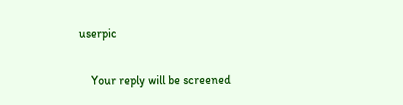userpic

    Your reply will be screened